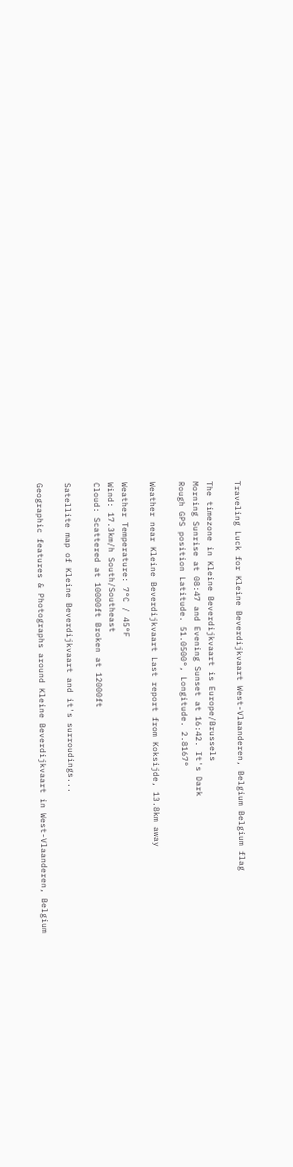Traveling Luck for Kleine Beverdijkvaart West-Vlaanderen, Belgium Belgium flag

The timezone in Kleine Beverdijkvaart is Europe/Brussels
Morning Sunrise at 08:47 and Evening Sunset at 16:42. It's Dark
Rough GPS position Latitude. 51.0500°, Longitude. 2.8167°

Weather near Kleine Beverdijkvaart Last report from Koksijde, 13.8km away

Weather Temperature: 7°C / 45°F
Wind: 17.3km/h South/Southeast
Cloud: Scattered at 10000ft Broken at 12000ft

Satellite map of Kleine Beverdijkvaart and it's surroudings...

Geographic features & Photographs around Kleine Beverdijkvaart in West-Vlaanderen, Belgium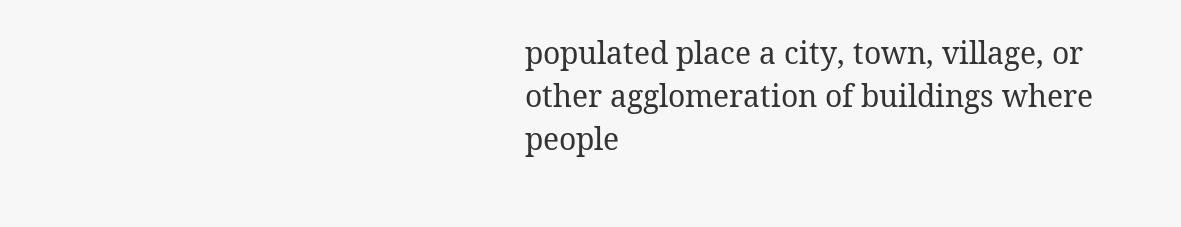populated place a city, town, village, or other agglomeration of buildings where people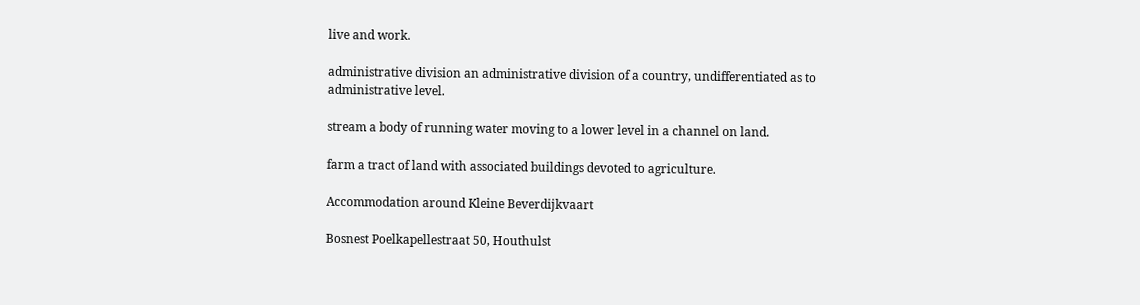live and work.

administrative division an administrative division of a country, undifferentiated as to administrative level.

stream a body of running water moving to a lower level in a channel on land.

farm a tract of land with associated buildings devoted to agriculture.

Accommodation around Kleine Beverdijkvaart

Bosnest Poelkapellestraat 50, Houthulst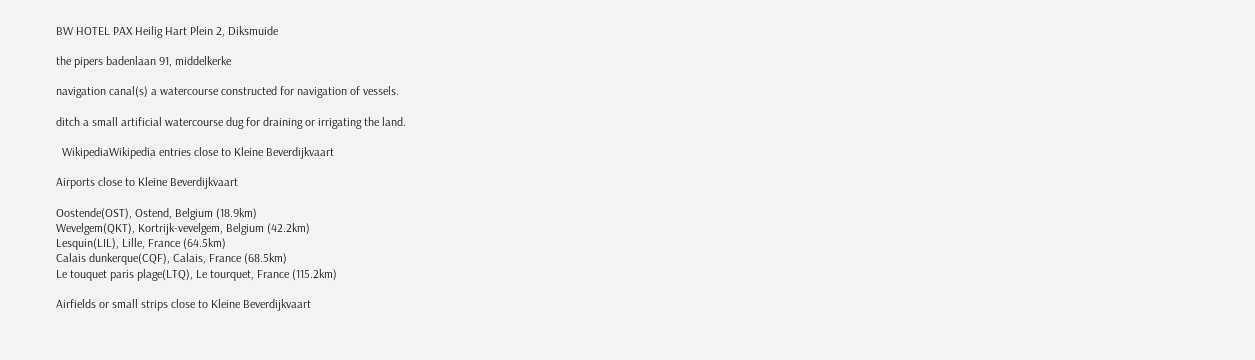BW HOTEL PAX Heilig Hart Plein 2, Diksmuide

the pipers badenlaan 91, middelkerke

navigation canal(s) a watercourse constructed for navigation of vessels.

ditch a small artificial watercourse dug for draining or irrigating the land.

  WikipediaWikipedia entries close to Kleine Beverdijkvaart

Airports close to Kleine Beverdijkvaart

Oostende(OST), Ostend, Belgium (18.9km)
Wevelgem(QKT), Kortrijk-vevelgem, Belgium (42.2km)
Lesquin(LIL), Lille, France (64.5km)
Calais dunkerque(CQF), Calais, France (68.5km)
Le touquet paris plage(LTQ), Le tourquet, France (115.2km)

Airfields or small strips close to Kleine Beverdijkvaart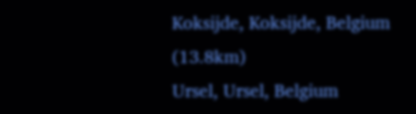Koksijde, Koksijde, Belgium (13.8km)
Ursel, Ursel, Belgium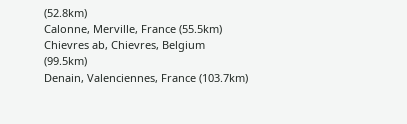(52.8km)
Calonne, Merville, France (55.5km)
Chievres ab, Chievres, Belgium (99.5km)
Denain, Valenciennes, France (103.7km)